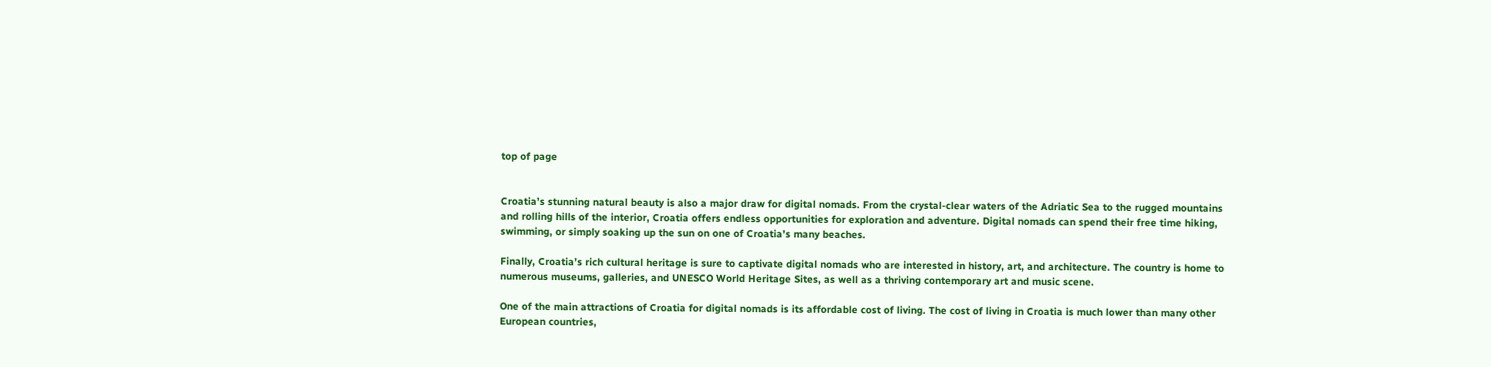top of page


Croatia’s stunning natural beauty is also a major draw for digital nomads. From the crystal-clear waters of the Adriatic Sea to the rugged mountains and rolling hills of the interior, Croatia offers endless opportunities for exploration and adventure. Digital nomads can spend their free time hiking, swimming, or simply soaking up the sun on one of Croatia’s many beaches.

Finally, Croatia’s rich cultural heritage is sure to captivate digital nomads who are interested in history, art, and architecture. The country is home to numerous museums, galleries, and UNESCO World Heritage Sites, as well as a thriving contemporary art and music scene.

One of the main attractions of Croatia for digital nomads is its affordable cost of living. The cost of living in Croatia is much lower than many other European countries,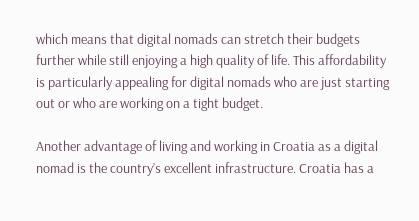which means that digital nomads can stretch their budgets further while still enjoying a high quality of life. This affordability is particularly appealing for digital nomads who are just starting out or who are working on a tight budget.

Another advantage of living and working in Croatia as a digital nomad is the country’s excellent infrastructure. Croatia has a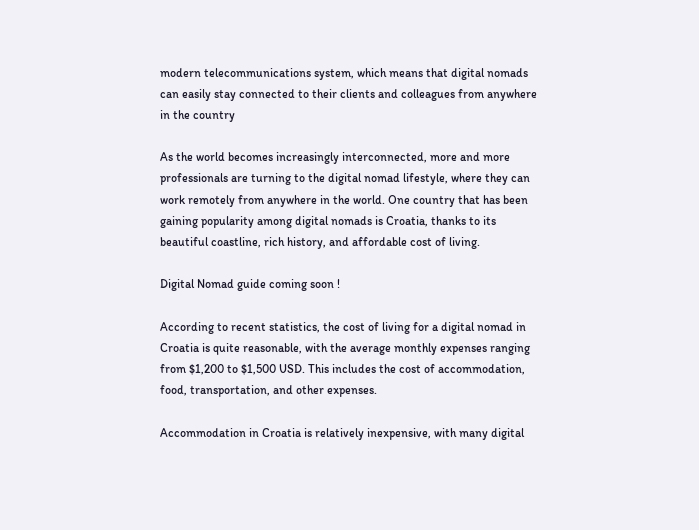modern telecommunications system, which means that digital nomads can easily stay connected to their clients and colleagues from anywhere in the country

As the world becomes increasingly interconnected, more and more professionals are turning to the digital nomad lifestyle, where they can work remotely from anywhere in the world. One country that has been gaining popularity among digital nomads is Croatia, thanks to its beautiful coastline, rich history, and affordable cost of living.

Digital Nomad guide coming soon !

According to recent statistics, the cost of living for a digital nomad in Croatia is quite reasonable, with the average monthly expenses ranging from $1,200 to $1,500 USD. This includes the cost of accommodation, food, transportation, and other expenses.

Accommodation in Croatia is relatively inexpensive, with many digital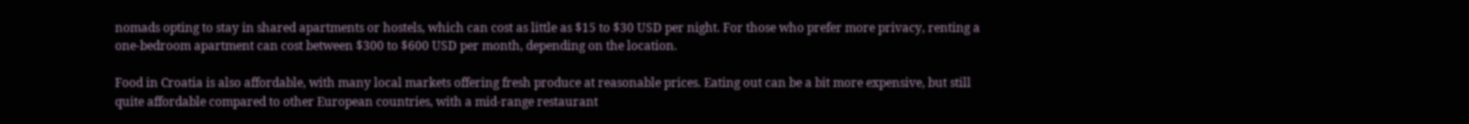nomads opting to stay in shared apartments or hostels, which can cost as little as $15 to $30 USD per night. For those who prefer more privacy, renting a one-bedroom apartment can cost between $300 to $600 USD per month, depending on the location.

Food in Croatia is also affordable, with many local markets offering fresh produce at reasonable prices. Eating out can be a bit more expensive, but still quite affordable compared to other European countries, with a mid-range restaurant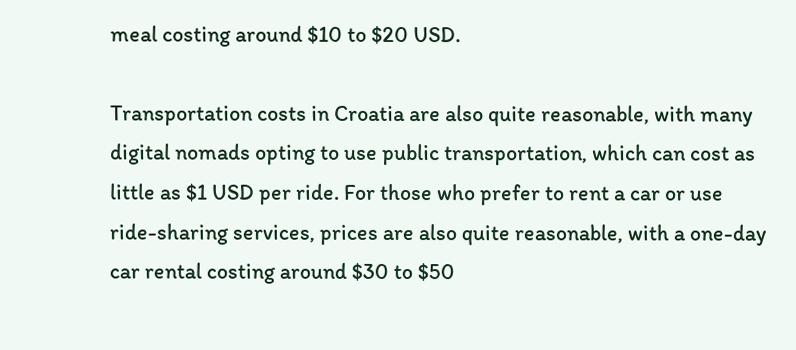meal costing around $10 to $20 USD.

Transportation costs in Croatia are also quite reasonable, with many digital nomads opting to use public transportation, which can cost as little as $1 USD per ride. For those who prefer to rent a car or use ride-sharing services, prices are also quite reasonable, with a one-day car rental costing around $30 to $50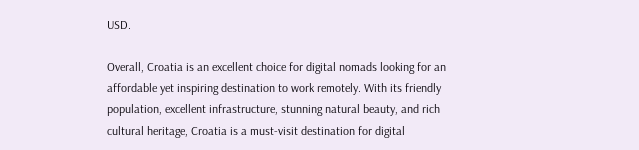USD.

Overall, Croatia is an excellent choice for digital nomads looking for an affordable yet inspiring destination to work remotely. With its friendly population, excellent infrastructure, stunning natural beauty, and rich cultural heritage, Croatia is a must-visit destination for digital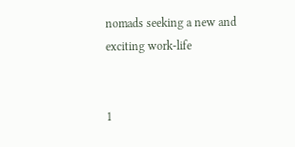nomads seeking a new and exciting work-life


1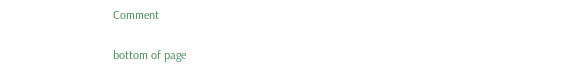Comment

bottom of page